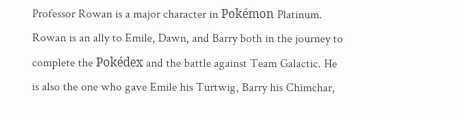Professor Rowan is a major character in Pokémon Platinum. Rowan is an ally to Emile, Dawn, and Barry both in the journey to complete the Pokédex and the battle against Team Galactic. He is also the one who gave Emile his Turtwig, Barry his Chimchar,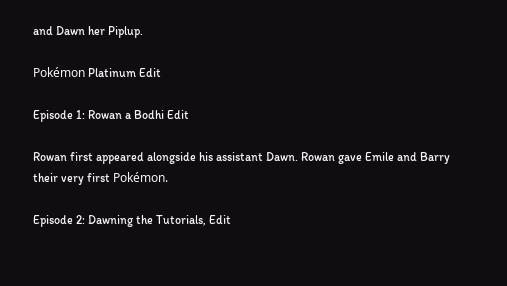and Dawn her Piplup.

Pokémon Platinum Edit

Episode 1: Rowan a Bodhi Edit

Rowan first appeared alongside his assistant Dawn. Rowan gave Emile and Barry their very first Pokémon.

Episode 2: Dawning the Tutorials, Edit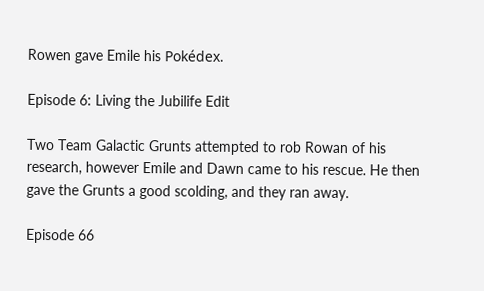Rowen gave Emile his Pokédex.

Episode 6: Living the Jubilife Edit

Two Team Galactic Grunts attempted to rob Rowan of his research, however Emile and Dawn came to his rescue. He then gave the Grunts a good scolding, and they ran away.

Episode 66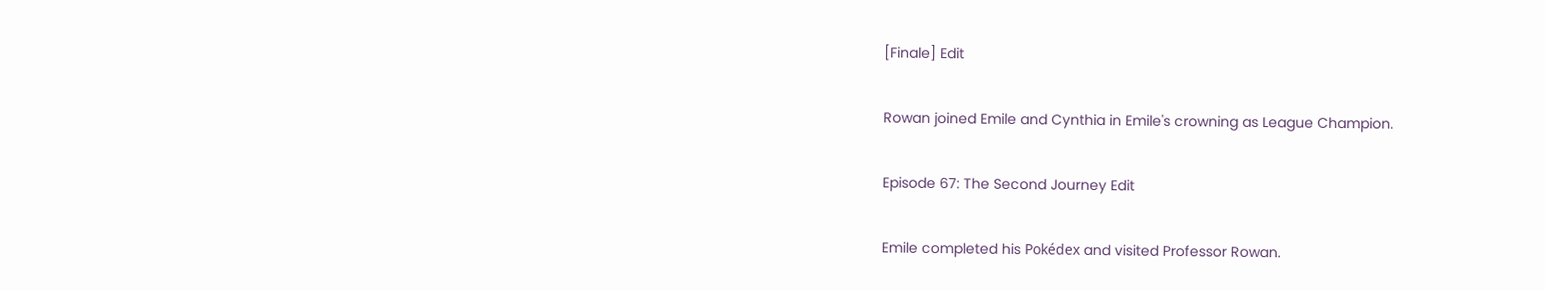[Finale] Edit

Rowan joined Emile and Cynthia in Emile's crowning as League Champion.

Episode 67: The Second Journey Edit

Emile completed his Pokédex and visited Professor Rowan.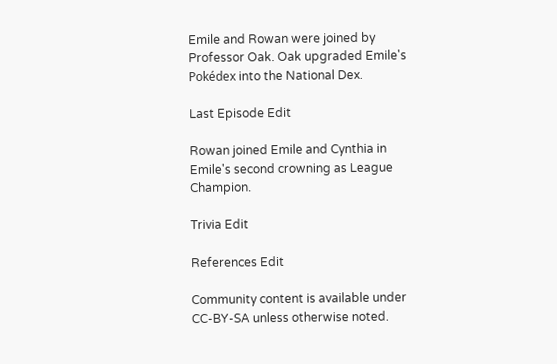Emile and Rowan were joined by Professor Oak. Oak upgraded Emile's Pokédex into the National Dex.

Last Episode Edit

Rowan joined Emile and Cynthia in Emile's second crowning as League Champion.

Trivia Edit

References Edit

Community content is available under CC-BY-SA unless otherwise noted.